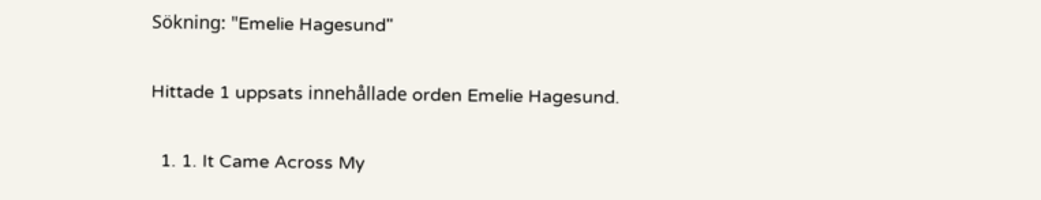Sökning: "Emelie Hagesund"

Hittade 1 uppsats innehållade orden Emelie Hagesund.

  1. 1. It Came Across My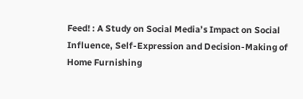Feed! : A Study on Social Media’s Impact on Social Influence, Self-Expression and Decision-Making of Home Furnishing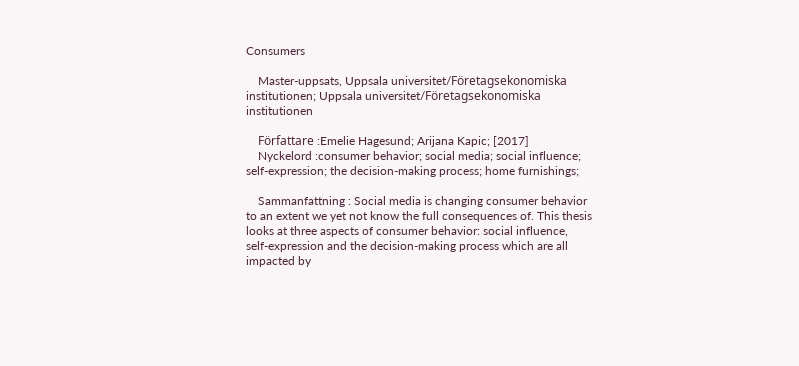Consumers

    Master-uppsats, Uppsala universitet/Företagsekonomiska institutionen; Uppsala universitet/Företagsekonomiska institutionen

    Författare :Emelie Hagesund; Arijana Kapic; [2017]
    Nyckelord :consumer behavior; social media; social influence; self-expression; the decision-making process; home furnishings;

    Sammanfattning : Social media is changing consumer behavior to an extent we yet not know the full consequences of. This thesis looks at three aspects of consumer behavior: social influence, self-expression and the decision-making process which are all impacted by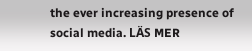the ever increasing presence of social media. LÄS MER